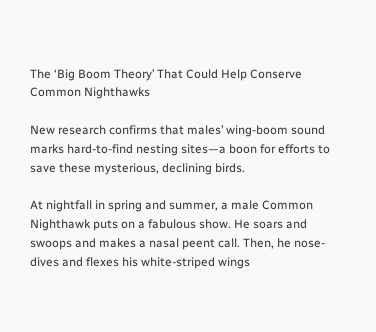The ‘Big Boom Theory’ That Could Help Conserve Common Nighthawks

New research confirms that males’ wing-boom sound marks hard-to-find nesting sites—a boon for efforts to save these mysterious, declining birds.

At nightfall in spring and summer, a male Common Nighthawk puts on a fabulous show. He soars and swoops and makes a nasal peent call. Then, he nose-dives and flexes his white-striped wings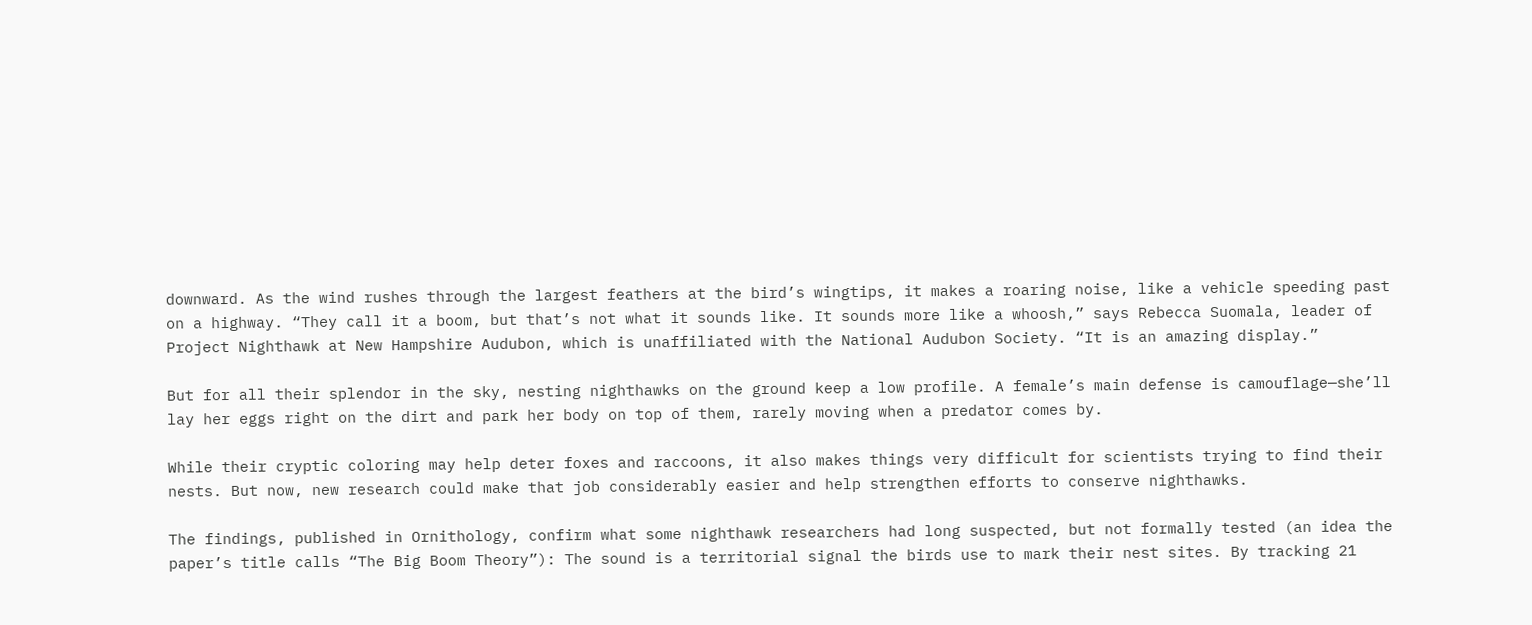downward. As the wind rushes through the largest feathers at the bird’s wingtips, it makes a roaring noise, like a vehicle speeding past on a highway. “They call it a boom, but that’s not what it sounds like. It sounds more like a whoosh,” says Rebecca Suomala, leader of Project Nighthawk at New Hampshire Audubon, which is unaffiliated with the National Audubon Society. “It is an amazing display.”

But for all their splendor in the sky, nesting nighthawks on the ground keep a low profile. A female’s main defense is camouflage—she’ll lay her eggs right on the dirt and park her body on top of them, rarely moving when a predator comes by.

While their cryptic coloring may help deter foxes and raccoons, it also makes things very difficult for scientists trying to find their nests. But now, new research could make that job considerably easier and help strengthen efforts to conserve nighthawks.

The findings, published in Ornithology, confirm what some nighthawk researchers had long suspected, but not formally tested (an idea the paper’s title calls “The Big Boom Theory”): The sound is a territorial signal the birds use to mark their nest sites. By tracking 21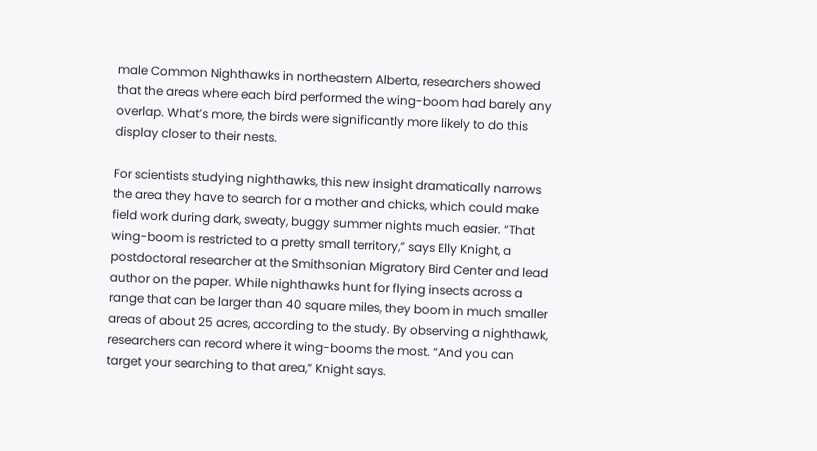male Common Nighthawks in northeastern Alberta, researchers showed that the areas where each bird performed the wing-boom had barely any overlap. What’s more, the birds were significantly more likely to do this display closer to their nests.

For scientists studying nighthawks, this new insight dramatically narrows the area they have to search for a mother and chicks, which could make field work during dark, sweaty, buggy summer nights much easier. “That wing-boom is restricted to a pretty small territory,” says Elly Knight, a postdoctoral researcher at the Smithsonian Migratory Bird Center and lead author on the paper. While nighthawks hunt for flying insects across a range that can be larger than 40 square miles, they boom in much smaller areas of about 25 acres, according to the study. By observing a nighthawk, researchers can record where it wing-booms the most. “And you can target your searching to that area,” Knight says.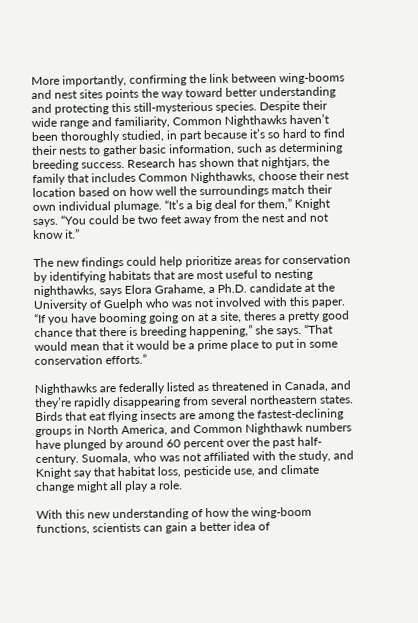More importantly, confirming the link between wing-booms and nest sites points the way toward better understanding and protecting this still-mysterious species. Despite their wide range and familiarity, Common Nighthawks haven’t been thoroughly studied, in part because it’s so hard to find their nests to gather basic information, such as determining breeding success. Research has shown that nightjars, the family that includes Common Nighthawks, choose their nest location based on how well the surroundings match their own individual plumage. “It’s a big deal for them,” Knight says. “You could be two feet away from the nest and not know it.”

The new findings could help prioritize areas for conservation by identifying habitats that are most useful to nesting nighthawks, says Elora Grahame, a Ph.D. candidate at the University of Guelph who was not involved with this paper. “If you have booming going on at a site, theres a pretty good chance that there is breeding happening,” she says. “That would mean that it would be a prime place to put in some conservation efforts.”

Nighthawks are federally listed as threatened in Canada, and they’re rapidly disappearing from several northeastern states. Birds that eat flying insects are among the fastest-declining groups in North America, and Common Nighthawk numbers have plunged by around 60 percent over the past half-century. Suomala, who was not affiliated with the study, and Knight say that habitat loss, pesticide use, and climate change might all play a role.

With this new understanding of how the wing-boom functions, scientists can gain a better idea of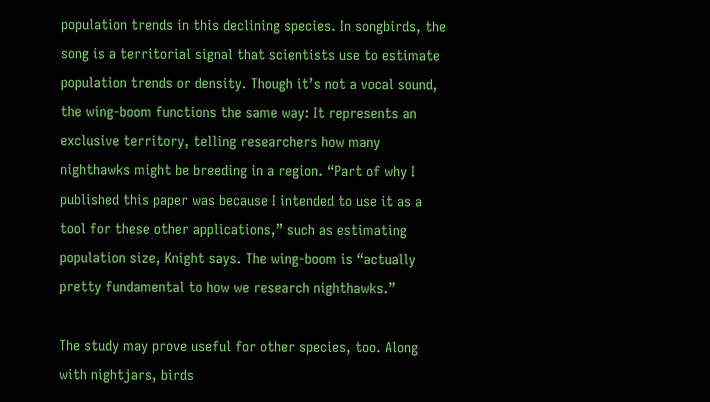population trends in this declining species. In songbirds, the song is a territorial signal that scientists use to estimate population trends or density. Though it’s not a vocal sound, the wing-boom functions the same way: It represents an exclusive territory, telling researchers how many nighthawks might be breeding in a region. “Part of why I published this paper was because I intended to use it as a tool for these other applications,” such as estimating population size, Knight says. The wing-boom is “actually pretty fundamental to how we research nighthawks.”

The study may prove useful for other species, too. Along with nightjars, birds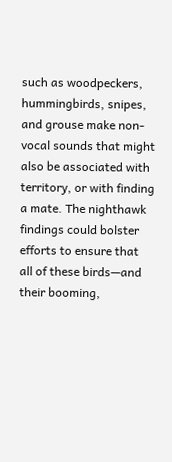such as woodpeckers, hummingbirds, snipes, and grouse make non-vocal sounds that might also be associated with territory, or with finding a mate. The nighthawk findings could bolster efforts to ensure that all of these birds—and their booming,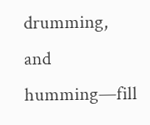drumming, and humming—fill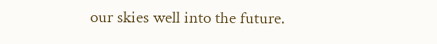our skies well into the future.